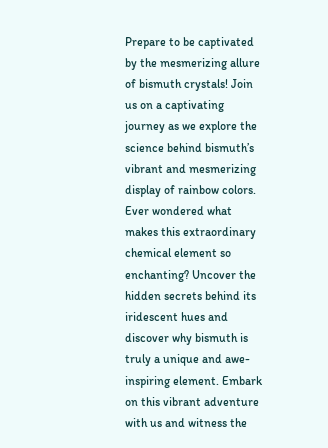Prepare to be captivated by the mesmerizing allure of bismuth crystals! Join us on a captivating journey as we explore the science behind bismuth’s vibrant and mesmerizing display of rainbow colors. Ever wondered what makes this extraordinary chemical element so enchanting? Uncover the hidden secrets behind its iridescent hues and discover why bismuth is truly a unique and awe-inspiring element. Embark on this vibrant adventure with us and witness the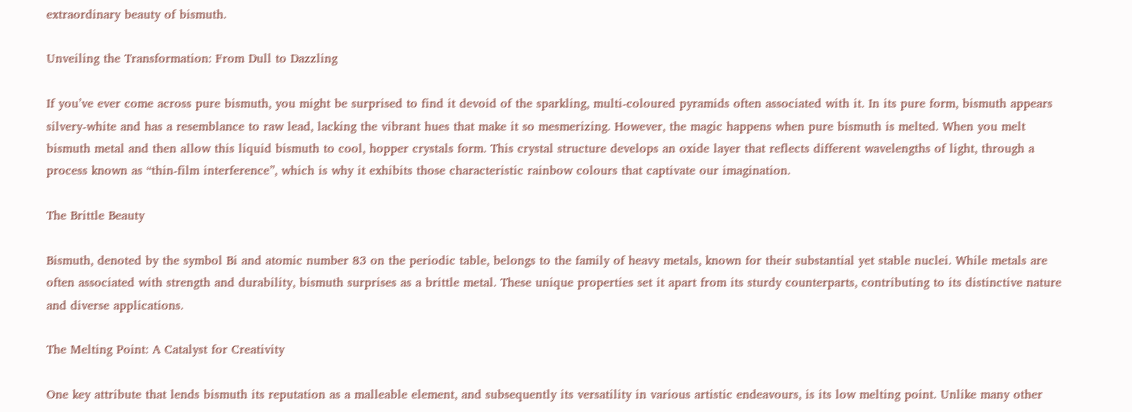extraordinary beauty of bismuth.

Unveiling the Transformation: From Dull to Dazzling

If you’ve ever come across pure bismuth, you might be surprised to find it devoid of the sparkling, multi-coloured pyramids often associated with it. In its pure form, bismuth appears silvery-white and has a resemblance to raw lead, lacking the vibrant hues that make it so mesmerizing. However, the magic happens when pure bismuth is melted. When you melt bismuth metal and then allow this liquid bismuth to cool, hopper crystals form. This crystal structure develops an oxide layer that reflects different wavelengths of light, through a process known as “thin-film interference”, which is why it exhibits those characteristic rainbow colours that captivate our imagination.

The Brittle Beauty

Bismuth, denoted by the symbol Bi and atomic number 83 on the periodic table, belongs to the family of heavy metals, known for their substantial yet stable nuclei. While metals are often associated with strength and durability, bismuth surprises as a brittle metal. These unique properties set it apart from its sturdy counterparts, contributing to its distinctive nature and diverse applications.

The Melting Point: A Catalyst for Creativity

One key attribute that lends bismuth its reputation as a malleable element, and subsequently its versatility in various artistic endeavours, is its low melting point. Unlike many other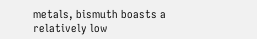metals, bismuth boasts a relatively low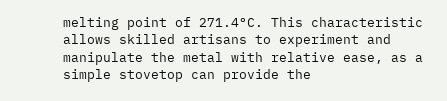melting point of 271.4°C. This characteristic allows skilled artisans to experiment and manipulate the metal with relative ease, as a simple stovetop can provide the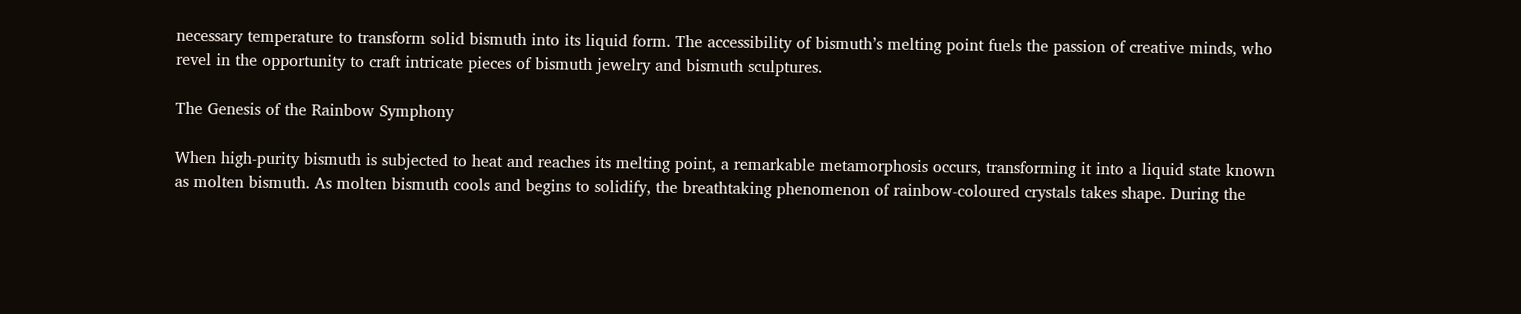necessary temperature to transform solid bismuth into its liquid form. The accessibility of bismuth’s melting point fuels the passion of creative minds, who revel in the opportunity to craft intricate pieces of bismuth jewelry and bismuth sculptures.

The Genesis of the Rainbow Symphony

When high-purity bismuth is subjected to heat and reaches its melting point, a remarkable metamorphosis occurs, transforming it into a liquid state known as molten bismuth. As molten bismuth cools and begins to solidify, the breathtaking phenomenon of rainbow-coloured crystals takes shape. During the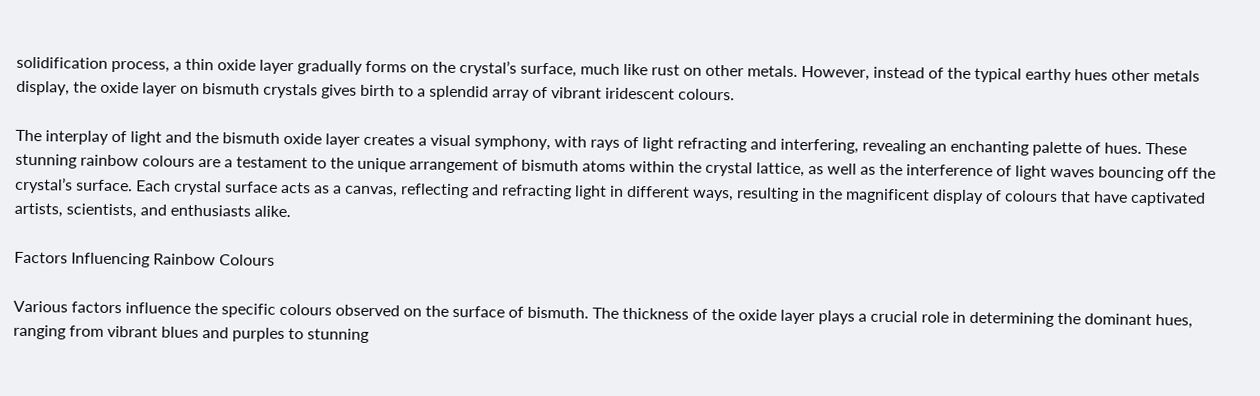solidification process, a thin oxide layer gradually forms on the crystal’s surface, much like rust on other metals. However, instead of the typical earthy hues other metals display, the oxide layer on bismuth crystals gives birth to a splendid array of vibrant iridescent colours.

The interplay of light and the bismuth oxide layer creates a visual symphony, with rays of light refracting and interfering, revealing an enchanting palette of hues. These stunning rainbow colours are a testament to the unique arrangement of bismuth atoms within the crystal lattice, as well as the interference of light waves bouncing off the crystal’s surface. Each crystal surface acts as a canvas, reflecting and refracting light in different ways, resulting in the magnificent display of colours that have captivated artists, scientists, and enthusiasts alike.

Factors Influencing Rainbow Colours

Various factors influence the specific colours observed on the surface of bismuth. The thickness of the oxide layer plays a crucial role in determining the dominant hues, ranging from vibrant blues and purples to stunning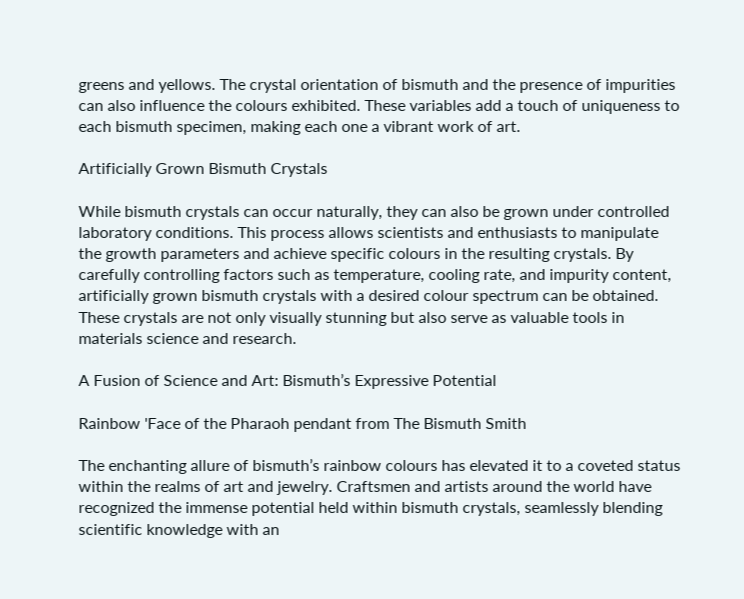greens and yellows. The crystal orientation of bismuth and the presence of impurities can also influence the colours exhibited. These variables add a touch of uniqueness to each bismuth specimen, making each one a vibrant work of art.

Artificially Grown Bismuth Crystals

While bismuth crystals can occur naturally, they can also be grown under controlled laboratory conditions. This process allows scientists and enthusiasts to manipulate the growth parameters and achieve specific colours in the resulting crystals. By carefully controlling factors such as temperature, cooling rate, and impurity content, artificially grown bismuth crystals with a desired colour spectrum can be obtained. These crystals are not only visually stunning but also serve as valuable tools in materials science and research.

A Fusion of Science and Art: Bismuth’s Expressive Potential

Rainbow 'Face of the Pharaoh pendant from The Bismuth Smith

The enchanting allure of bismuth’s rainbow colours has elevated it to a coveted status within the realms of art and jewelry. Craftsmen and artists around the world have recognized the immense potential held within bismuth crystals, seamlessly blending scientific knowledge with an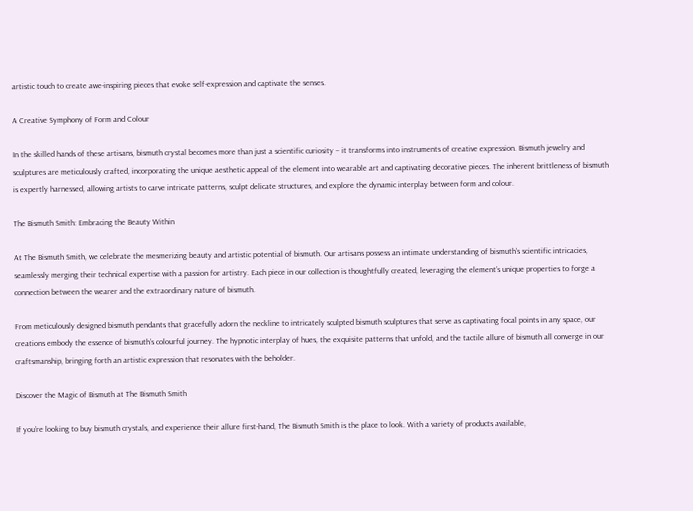artistic touch to create awe-inspiring pieces that evoke self-expression and captivate the senses.

A Creative Symphony of Form and Colour

In the skilled hands of these artisans, bismuth crystal becomes more than just a scientific curiosity – it transforms into instruments of creative expression. Bismuth jewelry and sculptures are meticulously crafted, incorporating the unique aesthetic appeal of the element into wearable art and captivating decorative pieces. The inherent brittleness of bismuth is expertly harnessed, allowing artists to carve intricate patterns, sculpt delicate structures, and explore the dynamic interplay between form and colour.

The Bismuth Smith: Embracing the Beauty Within

At The Bismuth Smith, we celebrate the mesmerizing beauty and artistic potential of bismuth. Our artisans possess an intimate understanding of bismuth’s scientific intricacies, seamlessly merging their technical expertise with a passion for artistry. Each piece in our collection is thoughtfully created, leveraging the element’s unique properties to forge a connection between the wearer and the extraordinary nature of bismuth.

From meticulously designed bismuth pendants that gracefully adorn the neckline to intricately sculpted bismuth sculptures that serve as captivating focal points in any space, our creations embody the essence of bismuth’s colourful journey. The hypnotic interplay of hues, the exquisite patterns that unfold, and the tactile allure of bismuth all converge in our craftsmanship, bringing forth an artistic expression that resonates with the beholder.

Discover the Magic of Bismuth at The Bismuth Smith

If you’re looking to buy bismuth crystals, and experience their allure first-hand, The Bismuth Smith is the place to look. With a variety of products available,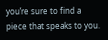you’re sure to find a piece that speaks to you.